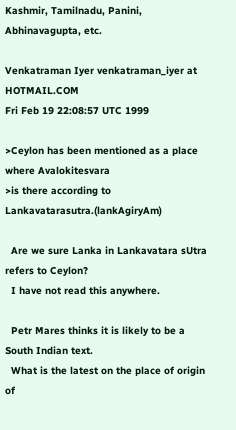Kashmir, Tamilnadu, Panini, Abhinavagupta, etc.

Venkatraman Iyer venkatraman_iyer at HOTMAIL.COM
Fri Feb 19 22:08:57 UTC 1999

>Ceylon has been mentioned as a place where Avalokitesvara
>is there according to Lankavatarasutra.(lankAgiryAm)

  Are we sure Lanka in Lankavatara sUtra refers to Ceylon?
  I have not read this anywhere.

  Petr Mares thinks it is likely to be a South Indian text.
  What is the latest on the place of origin of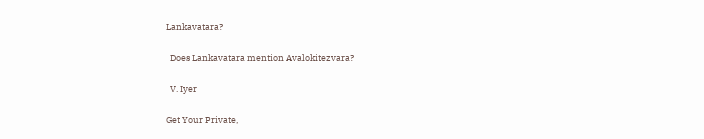Lankavatara?

  Does Lankavatara mention Avalokitezvara?

  V. Iyer

Get Your Private,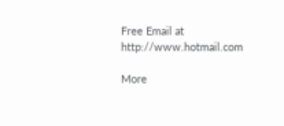Free Email at http://www.hotmail.com

More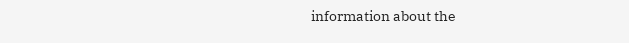information about the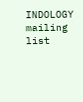INDOLOGY mailing list